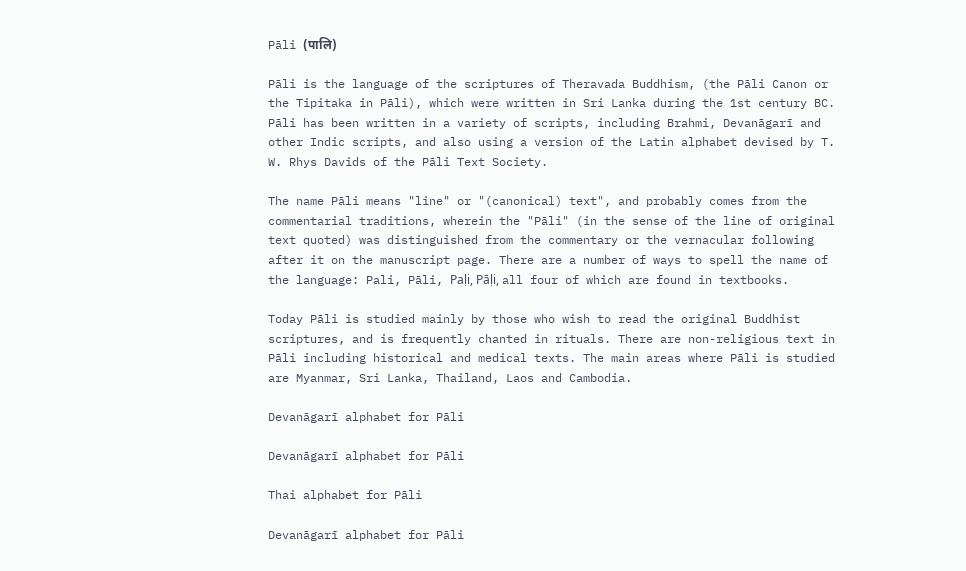Pāli (पालि)

Pāli is the language of the scriptures of Theravada Buddhism, (the Pāli Canon or the Tipitaka in Pāli), which were written in Sri Lanka during the 1st century BC. Pāli has been written in a variety of scripts, including Brahmi, Devanāgarī and other Indic scripts, and also using a version of the Latin alphabet devised by T. W. Rhys Davids of the Pāli Text Society.

The name Pāli means "line" or "(canonical) text", and probably comes from the commentarial traditions, wherein the "Pāli" (in the sense of the line of original text quoted) was distinguished from the commentary or the vernacular following after it on the manuscript page. There are a number of ways to spell the name of the language: Pali, Pāli, Paḷi, Pāḷi, all four of which are found in textbooks.

Today Pāli is studied mainly by those who wish to read the original Buddhist scriptures, and is frequently chanted in rituals. There are non-religious text in Pāli including historical and medical texts. The main areas where Pāli is studied are Myanmar, Sri Lanka, Thailand, Laos and Cambodia.

Devanāgarī alphabet for Pāli

Devanāgarī alphabet for Pāli

Thai alphabet for Pāli

Devanāgarī alphabet for Pāli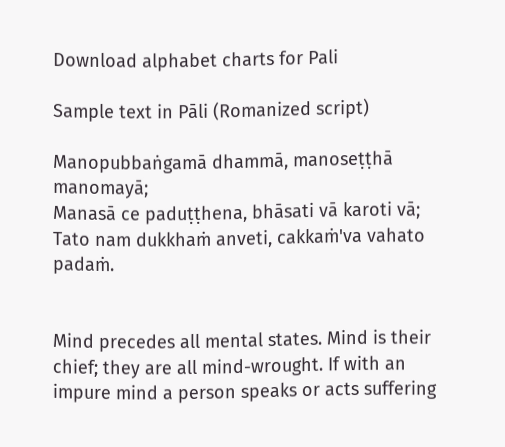Download alphabet charts for Pali

Sample text in Pāli (Romanized script)

Manopubbaṅgamā dhammā, manoseṭṭhā manomayā;
Manasā ce paduṭṭhena, bhāsati vā karoti vā;
Tato nam dukkhaṁ anveti, cakkaṁ'va vahato padaṁ.


Mind precedes all mental states. Mind is their chief; they are all mind-wrought. If with an impure mind a person speaks or acts suffering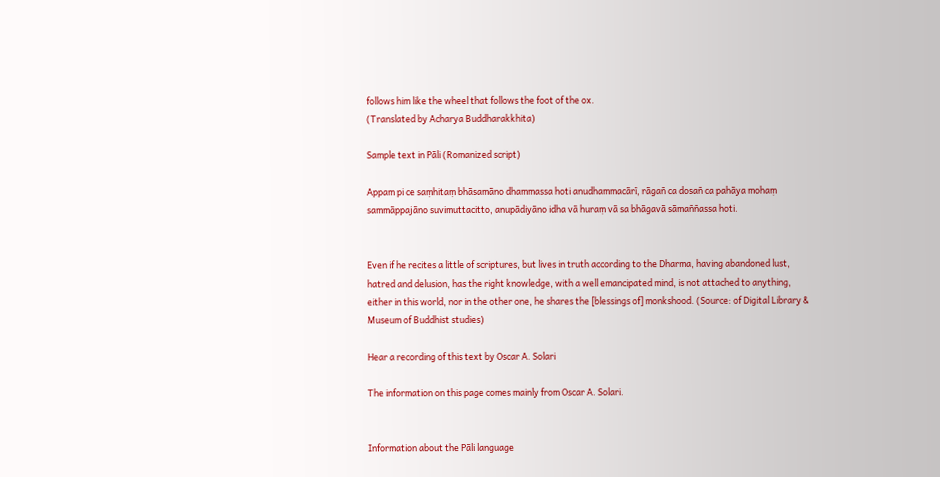follows him like the wheel that follows the foot of the ox.
(Translated by Acharya Buddharakkhita)

Sample text in Pāli (Romanized script)

Appam pi ce saṃhitaṃ bhāsamāno dhammassa hoti anudhammacārī, rāgañ ca dosañ ca pahāya mohaṃ sammāppajāno suvimuttacitto, anupādiyāno idha vā huraṃ vā sa bhāgavā sāmaññassa hoti.


Even if he recites a little of scriptures, but lives in truth according to the Dharma, having abandoned lust, hatred and delusion, has the right knowledge, with a well emancipated mind, is not attached to anything, either in this world, nor in the other one, he shares the [blessings of] monkshood. (Source: of Digital Library & Museum of Buddhist studies)

Hear a recording of this text by Oscar A. Solari

The information on this page comes mainly from Oscar A. Solari.


Information about the Pāli language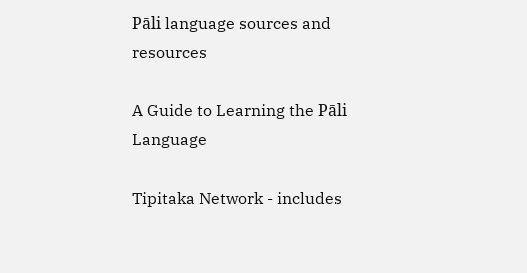Pāli language sources and resources

A Guide to Learning the Pāli Language

Tipitaka Network - includes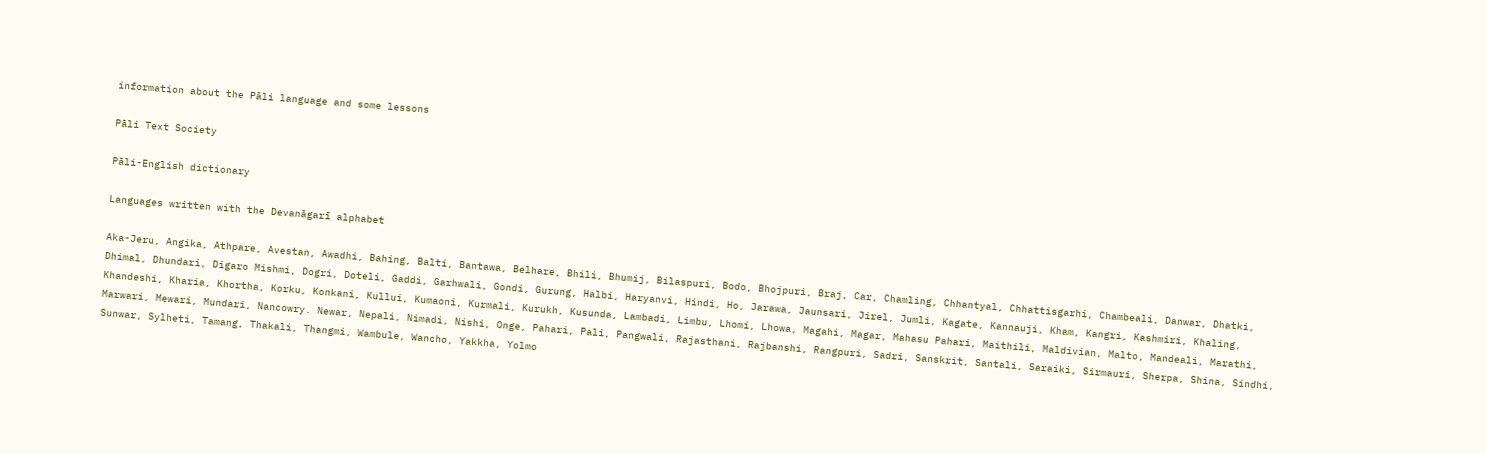information about the Pāli language and some lessons

Pāli Text Society

Pāli-English dictionary

Languages written with the Devanāgarī alphabet

Aka-Jeru, Angika, Athpare, Avestan, Awadhi, Bahing, Balti, Bantawa, Belhare, Bhili, Bhumij, Bilaspuri, Bodo, Bhojpuri, Braj, Car, Chamling, Chhantyal, Chhattisgarhi, Chambeali, Danwar, Dhatki, Dhimal, Dhundari, Digaro Mishmi, Dogri, Doteli, Gaddi, Garhwali, Gondi, Gurung, Halbi, Haryanvi, Hindi, Ho, Jarawa, Jaunsari, Jirel, Jumli, Kagate, Kannauji, Kham, Kangri, Kashmiri, Khaling, Khandeshi, Kharia, Khortha, Korku, Konkani, Kullui, Kumaoni, Kurmali, Kurukh, Kusunda, Lambadi, Limbu, Lhomi, Lhowa, Magahi, Magar, Mahasu Pahari, Maithili, Maldivian, Malto, Mandeali, Marathi, Marwari, Mewari, Mundari, Nancowry. Newar, Nepali, Nimadi, Nishi, Onge, Pahari, Pali, Pangwali, Rajasthani, Rajbanshi, Rangpuri, Sadri, Sanskrit, Santali, Saraiki, Sirmauri, Sherpa, Shina, Sindhi, Sunwar, Sylheti, Tamang, Thakali, Thangmi, Wambule, Wancho, Yakkha, Yolmo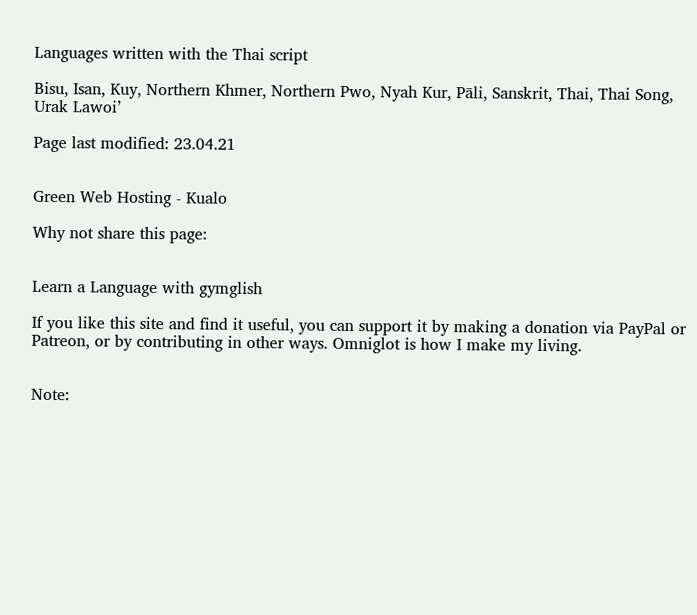Languages written with the Thai script

Bisu, Isan, Kuy, Northern Khmer, Northern Pwo, Nyah Kur, Pāli, Sanskrit, Thai, Thai Song, Urak Lawoi’

Page last modified: 23.04.21


Green Web Hosting - Kualo

Why not share this page:


Learn a Language with gymglish

If you like this site and find it useful, you can support it by making a donation via PayPal or Patreon, or by contributing in other ways. Omniglot is how I make my living.


Note: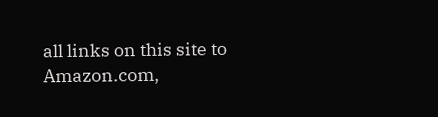all links on this site to Amazon.com,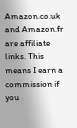Amazon.co.uk and Amazon.fr are affiliate links. This means I earn a commission if you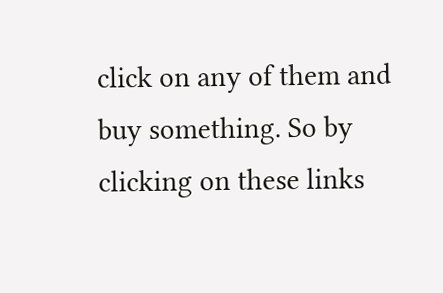click on any of them and buy something. So by clicking on these links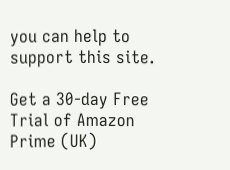you can help to support this site.

Get a 30-day Free Trial of Amazon Prime (UK)